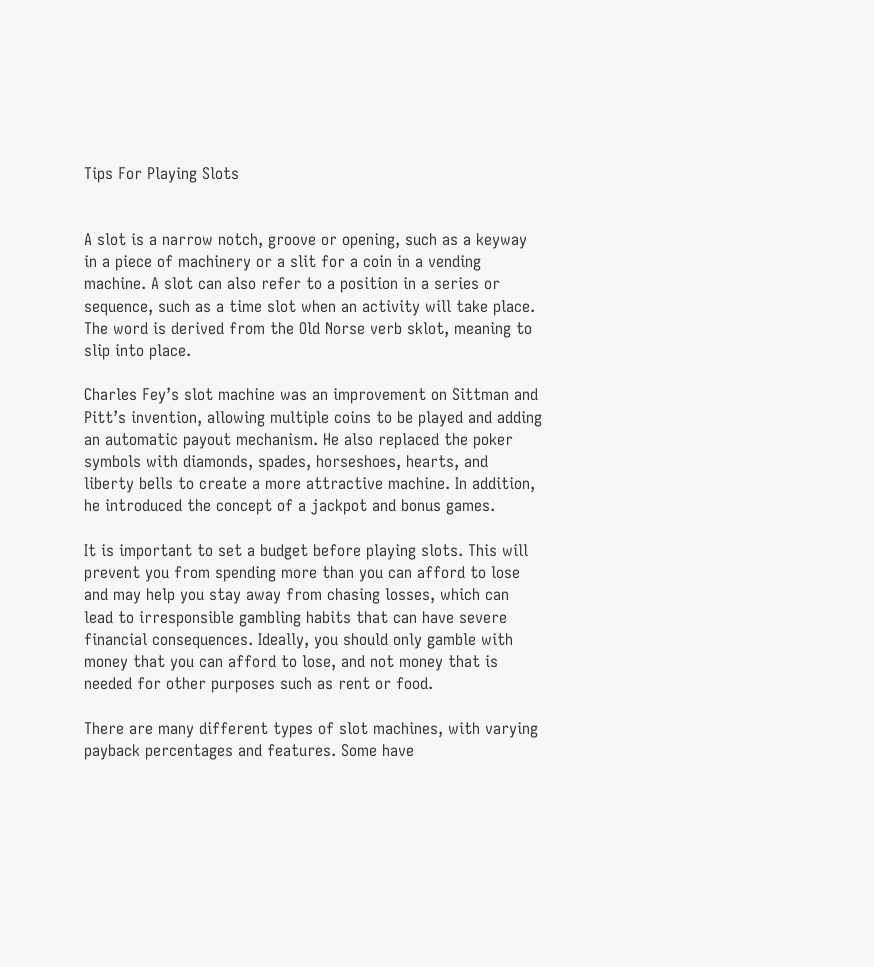Tips For Playing Slots


A slot is a narrow notch, groove or opening, such as a keyway in a piece of machinery or a slit for a coin in a vending machine. A slot can also refer to a position in a series or sequence, such as a time slot when an activity will take place. The word is derived from the Old Norse verb sklot, meaning to slip into place.

Charles Fey’s slot machine was an improvement on Sittman and Pitt’s invention, allowing multiple coins to be played and adding an automatic payout mechanism. He also replaced the poker symbols with diamonds, spades, horseshoes, hearts, and liberty bells to create a more attractive machine. In addition, he introduced the concept of a jackpot and bonus games.

It is important to set a budget before playing slots. This will prevent you from spending more than you can afford to lose and may help you stay away from chasing losses, which can lead to irresponsible gambling habits that can have severe financial consequences. Ideally, you should only gamble with money that you can afford to lose, and not money that is needed for other purposes such as rent or food.

There are many different types of slot machines, with varying payback percentages and features. Some have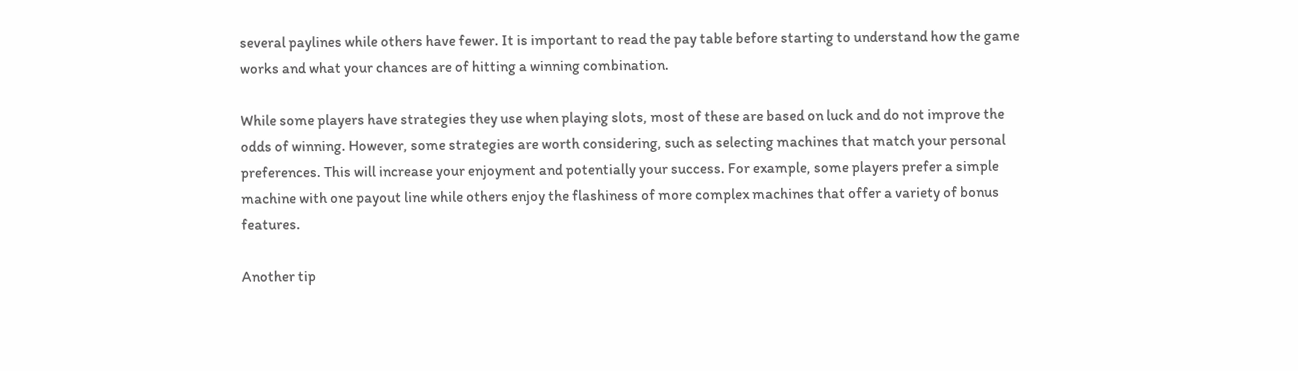several paylines while others have fewer. It is important to read the pay table before starting to understand how the game works and what your chances are of hitting a winning combination.

While some players have strategies they use when playing slots, most of these are based on luck and do not improve the odds of winning. However, some strategies are worth considering, such as selecting machines that match your personal preferences. This will increase your enjoyment and potentially your success. For example, some players prefer a simple machine with one payout line while others enjoy the flashiness of more complex machines that offer a variety of bonus features.

Another tip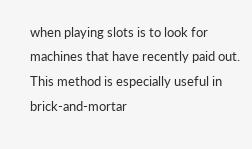when playing slots is to look for machines that have recently paid out. This method is especially useful in brick-and-mortar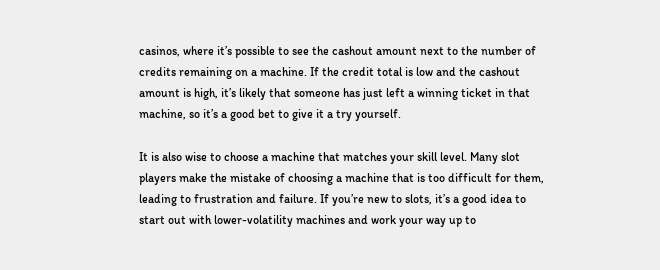casinos, where it’s possible to see the cashout amount next to the number of credits remaining on a machine. If the credit total is low and the cashout amount is high, it’s likely that someone has just left a winning ticket in that machine, so it’s a good bet to give it a try yourself.

It is also wise to choose a machine that matches your skill level. Many slot players make the mistake of choosing a machine that is too difficult for them, leading to frustration and failure. If you’re new to slots, it’s a good idea to start out with lower-volatility machines and work your way up to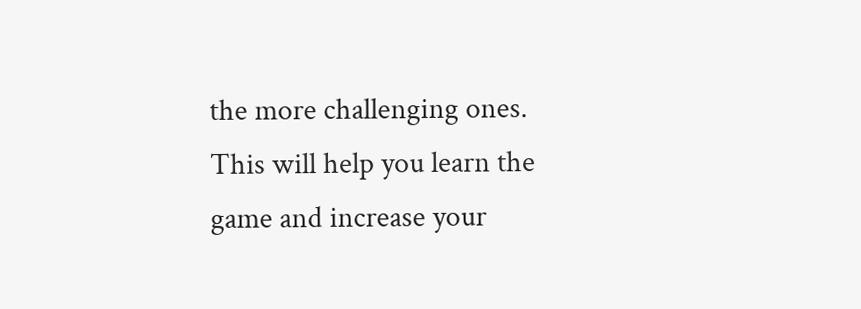the more challenging ones. This will help you learn the game and increase your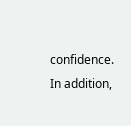confidence. In addition,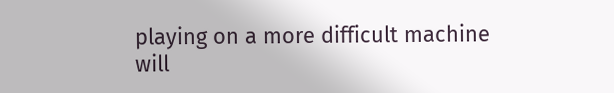playing on a more difficult machine will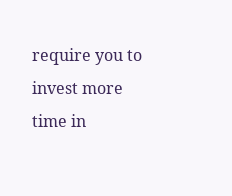require you to invest more time in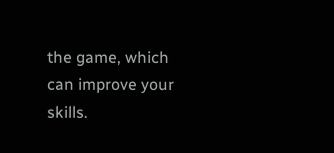the game, which can improve your skills.